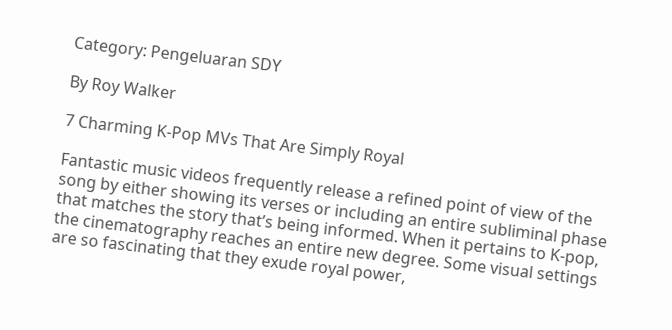Category: Pengeluaran SDY

By Roy Walker

7 Charming K-Pop MVs That Are Simply Royal

Fantastic music videos frequently release a refined point of view of the song by either showing its verses or including an entire subliminal phase that matches the story that’s being informed. When it pertains to K-pop, the cinematography reaches an entire new degree. Some visual settings are so fascinating that they exude royal power,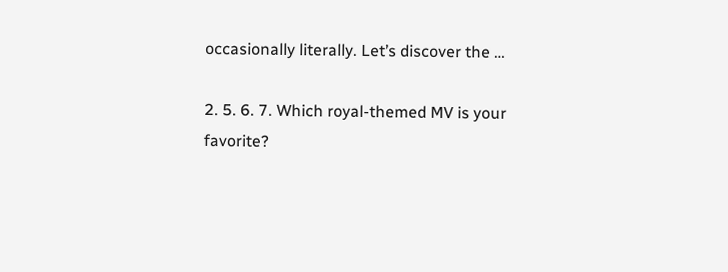occasionally literally. Let’s discover the …

2. 5. 6. 7. Which royal-themed MV is your favorite?